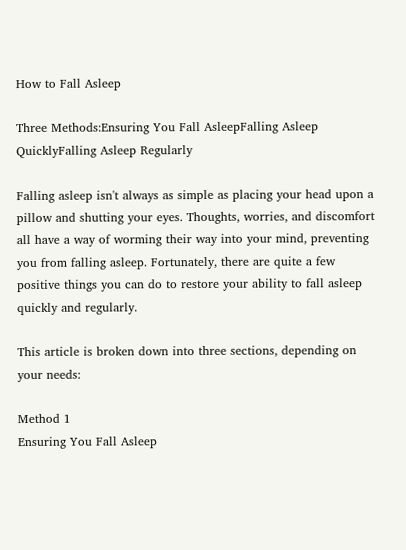How to Fall Asleep

Three Methods:Ensuring You Fall AsleepFalling Asleep QuicklyFalling Asleep Regularly

Falling asleep isn't always as simple as placing your head upon a pillow and shutting your eyes. Thoughts, worries, and discomfort all have a way of worming their way into your mind, preventing you from falling asleep. Fortunately, there are quite a few positive things you can do to restore your ability to fall asleep quickly and regularly.

This article is broken down into three sections, depending on your needs:

Method 1
Ensuring You Fall Asleep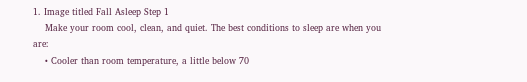1. Image titled Fall Asleep Step 1
    Make your room cool, clean, and quiet. The best conditions to sleep are when you are:
    • Cooler than room temperature, a little below 70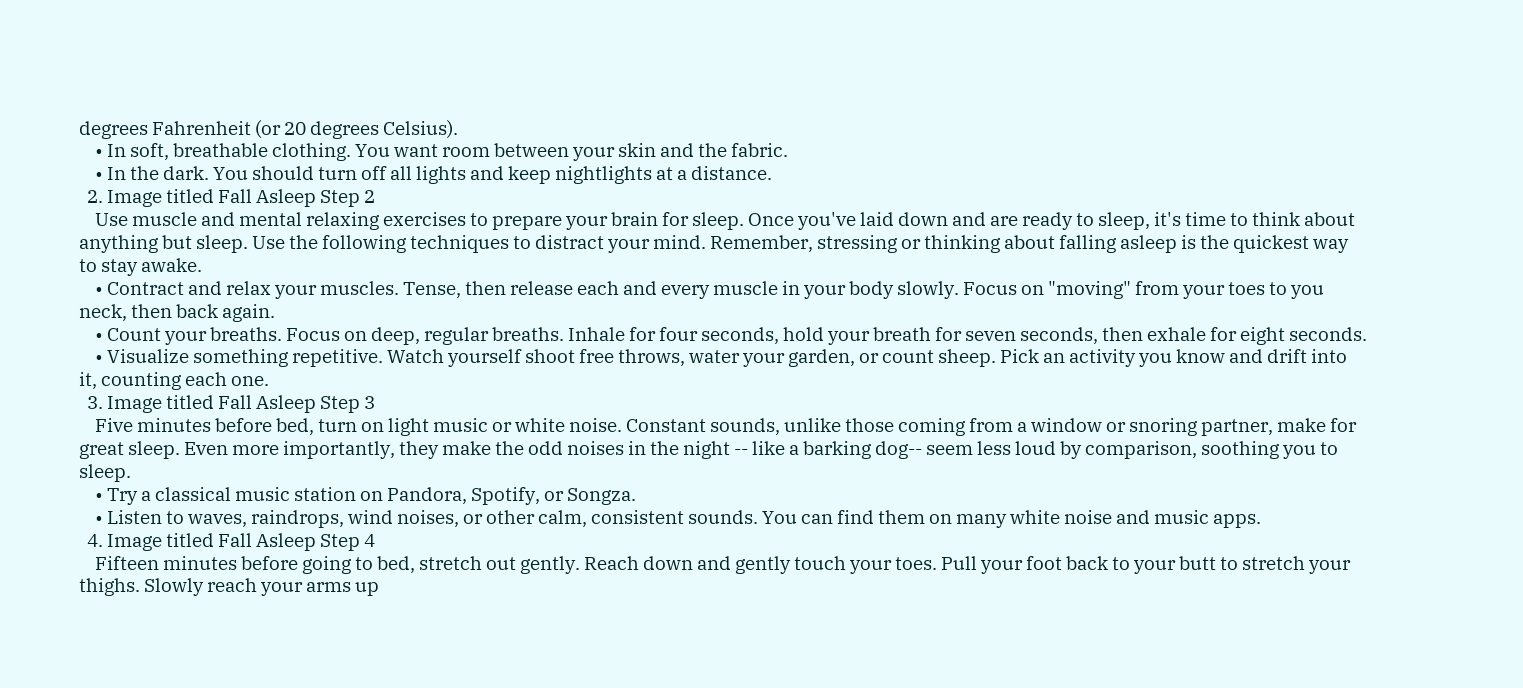degrees Fahrenheit (or 20 degrees Celsius).
    • In soft, breathable clothing. You want room between your skin and the fabric.
    • In the dark. You should turn off all lights and keep nightlights at a distance.
  2. Image titled Fall Asleep Step 2
    Use muscle and mental relaxing exercises to prepare your brain for sleep. Once you've laid down and are ready to sleep, it's time to think about anything but sleep. Use the following techniques to distract your mind. Remember, stressing or thinking about falling asleep is the quickest way to stay awake.
    • Contract and relax your muscles. Tense, then release each and every muscle in your body slowly. Focus on "moving" from your toes to you neck, then back again.
    • Count your breaths. Focus on deep, regular breaths. Inhale for four seconds, hold your breath for seven seconds, then exhale for eight seconds.
    • Visualize something repetitive. Watch yourself shoot free throws, water your garden, or count sheep. Pick an activity you know and drift into it, counting each one.
  3. Image titled Fall Asleep Step 3
    Five minutes before bed, turn on light music or white noise. Constant sounds, unlike those coming from a window or snoring partner, make for great sleep. Even more importantly, they make the odd noises in the night -- like a barking dog-- seem less loud by comparison, soothing you to sleep.
    • Try a classical music station on Pandora, Spotify, or Songza.
    • Listen to waves, raindrops, wind noises, or other calm, consistent sounds. You can find them on many white noise and music apps.
  4. Image titled Fall Asleep Step 4
    Fifteen minutes before going to bed, stretch out gently. Reach down and gently touch your toes. Pull your foot back to your butt to stretch your thighs. Slowly reach your arms up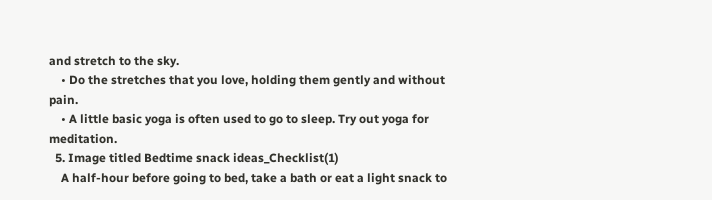and stretch to the sky.
    • Do the stretches that you love, holding them gently and without pain.
    • A little basic yoga is often used to go to sleep. Try out yoga for meditation.
  5. Image titled Bedtime snack ideas_Checklist(1)
    A half-hour before going to bed, take a bath or eat a light snack to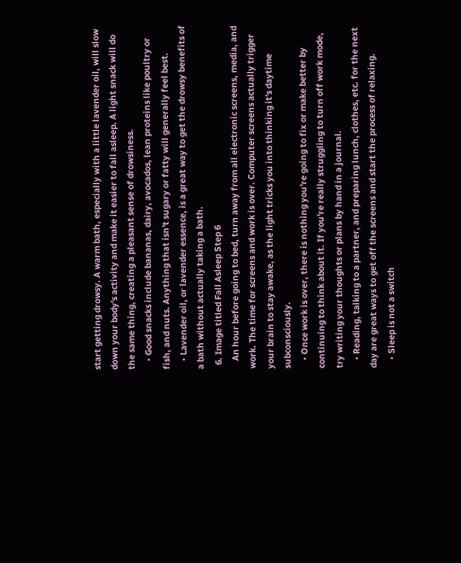start getting drowsy. A warm bath, especially with a little lavender oil, will slow down your body's activity and make it easier to fall asleep. A light snack will do the same thing, creating a pleasant sense of drowsiness.
    • Good snacks include bananas, dairy, avocados, lean proteins like poultry or fish, and nuts. Anything that isn't sugary or fatty will generally feel best.
    • Lavender oil, or lavender essence, is a great way to get the drowsy benefits of a bath without actually taking a bath.
  6. Image titled Fall Asleep Step 6
    An hour before going to bed, turn away from all electronic screens, media, and work. The time for screens and work is over. Computer screens actually trigger your brain to stay awake, as the light tricks you into thinking it's daytime subconsciously.
    • Once work is over, there is nothing you're going to fix or make better by continuing to think about it. If you're really struggling to turn off work mode, try writing your thoughts or plans by hand in a journal.
    • Reading, talking to a partner, and preparing lunch, clothes, etc. for the next day are great ways to get off the screens and start the process of relaxing.
    • Sleep is not a switch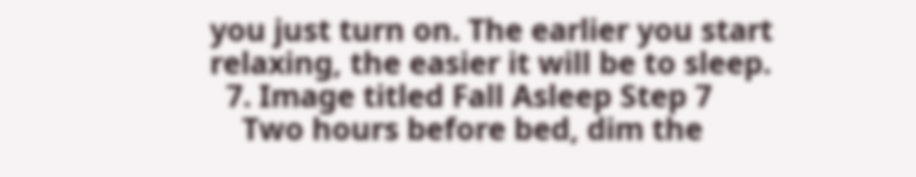you just turn on. The earlier you start relaxing, the easier it will be to sleep.
  7. Image titled Fall Asleep Step 7
    Two hours before bed, dim the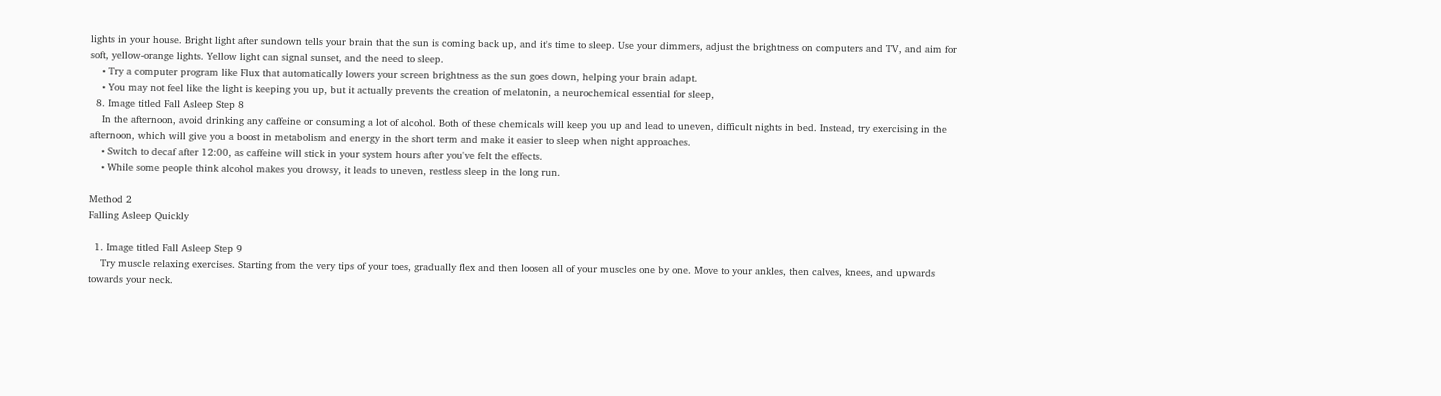lights in your house. Bright light after sundown tells your brain that the sun is coming back up, and it's time to sleep. Use your dimmers, adjust the brightness on computers and TV, and aim for soft, yellow-orange lights. Yellow light can signal sunset, and the need to sleep.
    • Try a computer program like Flux that automatically lowers your screen brightness as the sun goes down, helping your brain adapt.
    • You may not feel like the light is keeping you up, but it actually prevents the creation of melatonin, a neurochemical essential for sleep,
  8. Image titled Fall Asleep Step 8
    In the afternoon, avoid drinking any caffeine or consuming a lot of alcohol. Both of these chemicals will keep you up and lead to uneven, difficult nights in bed. Instead, try exercising in the afternoon, which will give you a boost in metabolism and energy in the short term and make it easier to sleep when night approaches.
    • Switch to decaf after 12:00, as caffeine will stick in your system hours after you've felt the effects.
    • While some people think alcohol makes you drowsy, it leads to uneven, restless sleep in the long run.

Method 2
Falling Asleep Quickly

  1. Image titled Fall Asleep Step 9
    Try muscle relaxing exercises. Starting from the very tips of your toes, gradually flex and then loosen all of your muscles one by one. Move to your ankles, then calves, knees, and upwards towards your neck.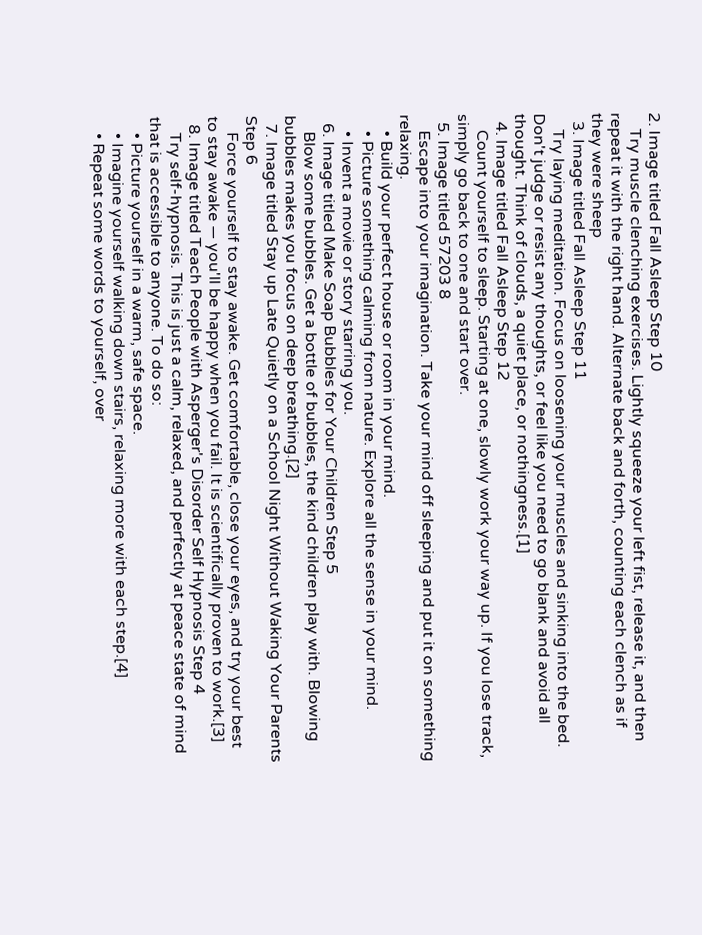2. Image titled Fall Asleep Step 10
    Try muscle clenching exercises. Lightly squeeze your left fist, release it, and then repeat it with the right hand. Alternate back and forth, counting each clench as if they were sheep
  3. Image titled Fall Asleep Step 11
    Try laying meditation. Focus on loosening your muscles and sinking into the bed. Don't judge or resist any thoughts, or feel like you need to go blank and avoid all thought. Think of clouds, a quiet place, or nothingness.[1]
  4. Image titled Fall Asleep Step 12
    Count yourself to sleep. Starting at one, slowly work your way up. If you lose track, simply go back to one and start over.
  5. Image titled 57203 8
    Escape into your imagination. Take your mind off sleeping and put it on something relaxing.
    • Build your perfect house or room in your mind.
    • Picture something calming from nature. Explore all the sense in your mind.
    • Invent a movie or story starring you.
  6. Image titled Make Soap Bubbles for Your Children Step 5
    Blow some bubbles. Get a bottle of bubbles, the kind children play with. Blowing bubbles makes you focus on deep breathing.[2]
  7. Image titled Stay up Late Quietly on a School Night Without Waking Your Parents Step 6
    Force yourself to stay awake. Get comfortable, close your eyes, and try your best to stay awake — you'll be happy when you fail. It is scientifically proven to work.[3]
  8. Image titled Teach People with Asperger's Disorder Self Hypnosis Step 4
    Try self-hypnosis. This is just a calm, relaxed, and perfectly at peace state of mind that is accessible to anyone. To do so:
    • Picture yourself in a warm, safe space.
    • Imagine yourself walking down stairs, relaxing more with each step.[4]
    • Repeat some words to yourself, over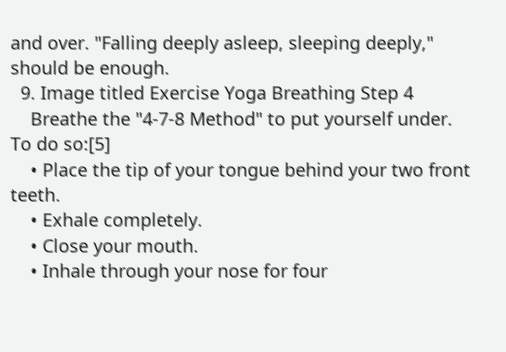and over. "Falling deeply asleep, sleeping deeply," should be enough.
  9. Image titled Exercise Yoga Breathing Step 4
    Breathe the "4-7-8 Method" to put yourself under. To do so:[5]
    • Place the tip of your tongue behind your two front teeth.
    • Exhale completely.
    • Close your mouth.
    • Inhale through your nose for four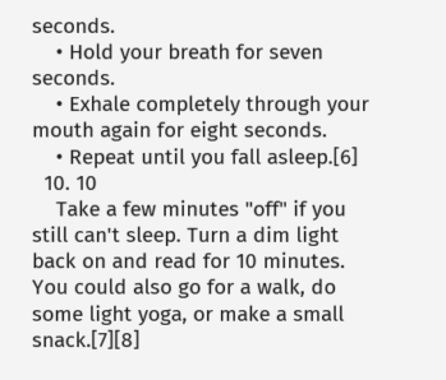seconds.
    • Hold your breath for seven seconds.
    • Exhale completely through your mouth again for eight seconds.
    • Repeat until you fall asleep.[6]
  10. 10
    Take a few minutes "off" if you still can't sleep. Turn a dim light back on and read for 10 minutes. You could also go for a walk, do some light yoga, or make a small snack.[7][8]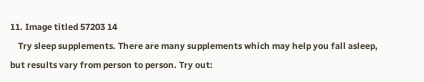11. Image titled 57203 14
    Try sleep supplements. There are many supplements which may help you fall asleep, but results vary from person to person. Try out: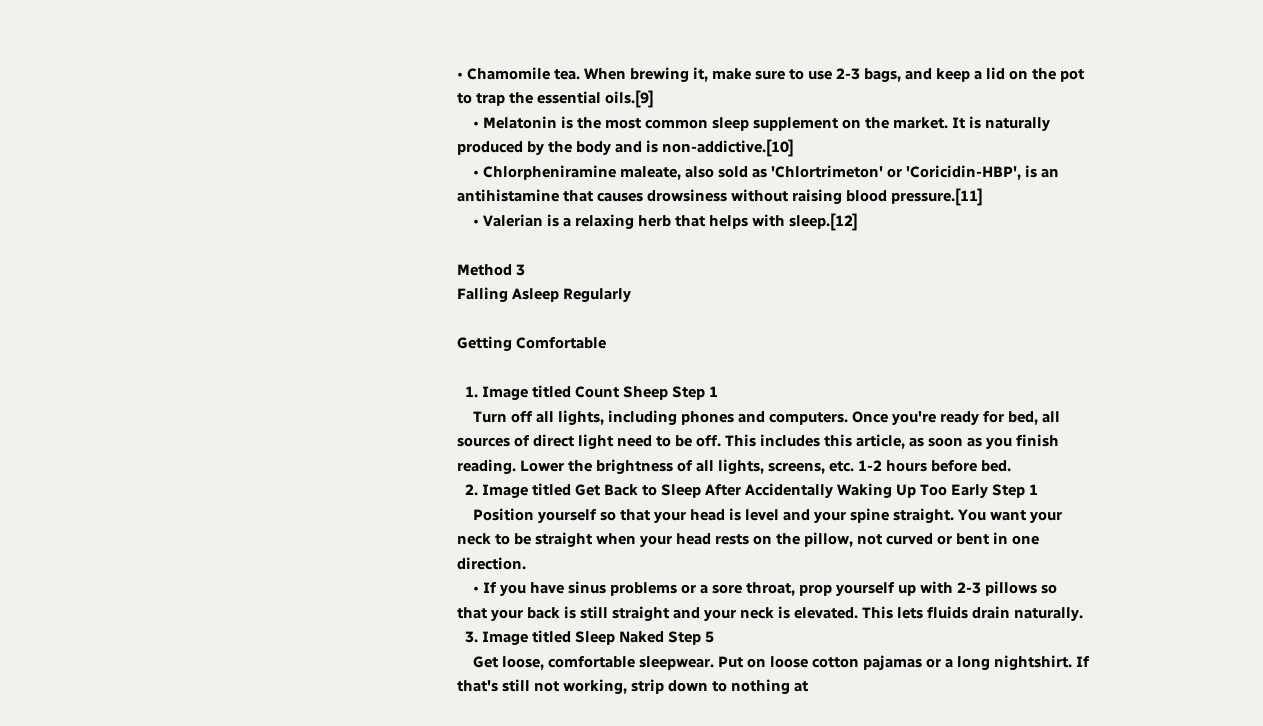• Chamomile tea. When brewing it, make sure to use 2-3 bags, and keep a lid on the pot to trap the essential oils.[9]
    • Melatonin is the most common sleep supplement on the market. It is naturally produced by the body and is non-addictive.[10]
    • Chlorpheniramine maleate, also sold as 'Chlortrimeton' or 'Coricidin-HBP', is an antihistamine that causes drowsiness without raising blood pressure.[11]
    • Valerian is a relaxing herb that helps with sleep.[12]

Method 3
Falling Asleep Regularly

Getting Comfortable

  1. Image titled Count Sheep Step 1
    Turn off all lights, including phones and computers. Once you're ready for bed, all sources of direct light need to be off. This includes this article, as soon as you finish reading. Lower the brightness of all lights, screens, etc. 1-2 hours before bed.
  2. Image titled Get Back to Sleep After Accidentally Waking Up Too Early Step 1
    Position yourself so that your head is level and your spine straight. You want your neck to be straight when your head rests on the pillow, not curved or bent in one direction.
    • If you have sinus problems or a sore throat, prop yourself up with 2-3 pillows so that your back is still straight and your neck is elevated. This lets fluids drain naturally.
  3. Image titled Sleep Naked Step 5
    Get loose, comfortable sleepwear. Put on loose cotton pajamas or a long nightshirt. If that's still not working, strip down to nothing at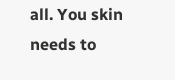all. You skin needs to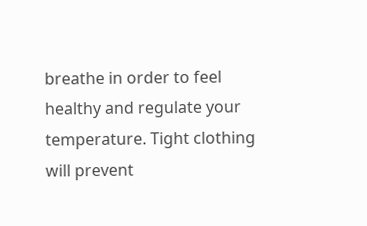breathe in order to feel healthy and regulate your temperature. Tight clothing will prevent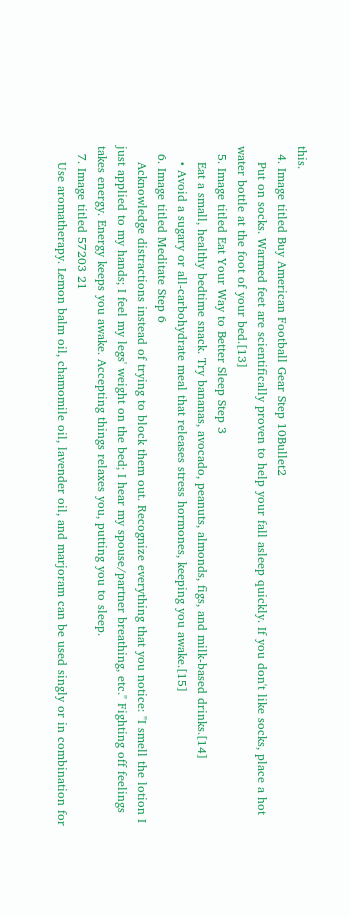this.
  4. Image titled Buy American Football Gear Step 10Bullet2
    Put on socks. Warmed feet are scientifically proven to help your fall asleep quickly. If you don't like socks, place a hot water bottle at the foot of your bed.[13]
  5. Image titled Eat Your Way to Better Sleep Step 3
    Eat a small, healthy bedtime snack. Try bananas, avocado, peanuts, almonds, figs, and milk-based drinks.[14]
    • Avoid a sugary or all-carbohydrate meal that releases stress hormones, keeping you awake.[15]
  6. Image titled Meditate Step 6
    Acknowledge distractions instead of trying to block them out. Recognize everything that you notice: "I smell the lotion I just applied to my hands; I feel my legs' weight on the bed; I hear my spouse/partner breathing, etc." Fighting off feelings takes energy. Energy keeps you awake. Accepting things relaxes you, putting you to sleep.
  7. Image titled 57203 21
    Use aromatherapy. Lemon balm oil, chamomile oil, lavender oil, and marjoram can be used singly or in combination for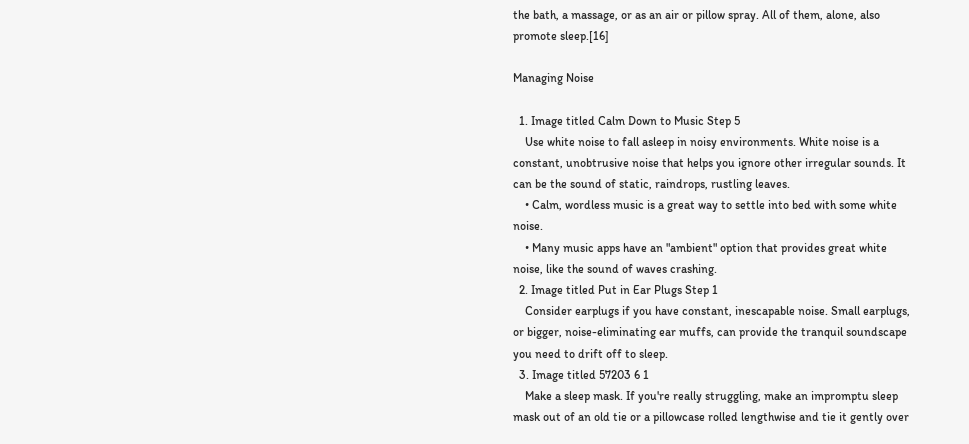the bath, a massage, or as an air or pillow spray. All of them, alone, also promote sleep.[16]

Managing Noise

  1. Image titled Calm Down to Music Step 5
    Use white noise to fall asleep in noisy environments. White noise is a constant, unobtrusive noise that helps you ignore other irregular sounds. It can be the sound of static, raindrops, rustling leaves.
    • Calm, wordless music is a great way to settle into bed with some white noise.
    • Many music apps have an "ambient" option that provides great white noise, like the sound of waves crashing.
  2. Image titled Put in Ear Plugs Step 1
    Consider earplugs if you have constant, inescapable noise. Small earplugs, or bigger, noise-eliminating ear muffs, can provide the tranquil soundscape you need to drift off to sleep.
  3. Image titled 57203 6 1
    Make a sleep mask. If you're really struggling, make an impromptu sleep mask out of an old tie or a pillowcase rolled lengthwise and tie it gently over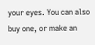your eyes. You can also buy one, or make an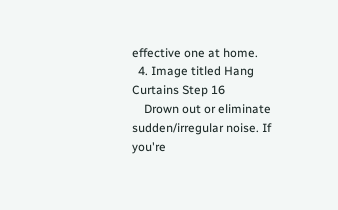effective one at home.
  4. Image titled Hang Curtains Step 16
    Drown out or eliminate sudden/irregular noise. If you're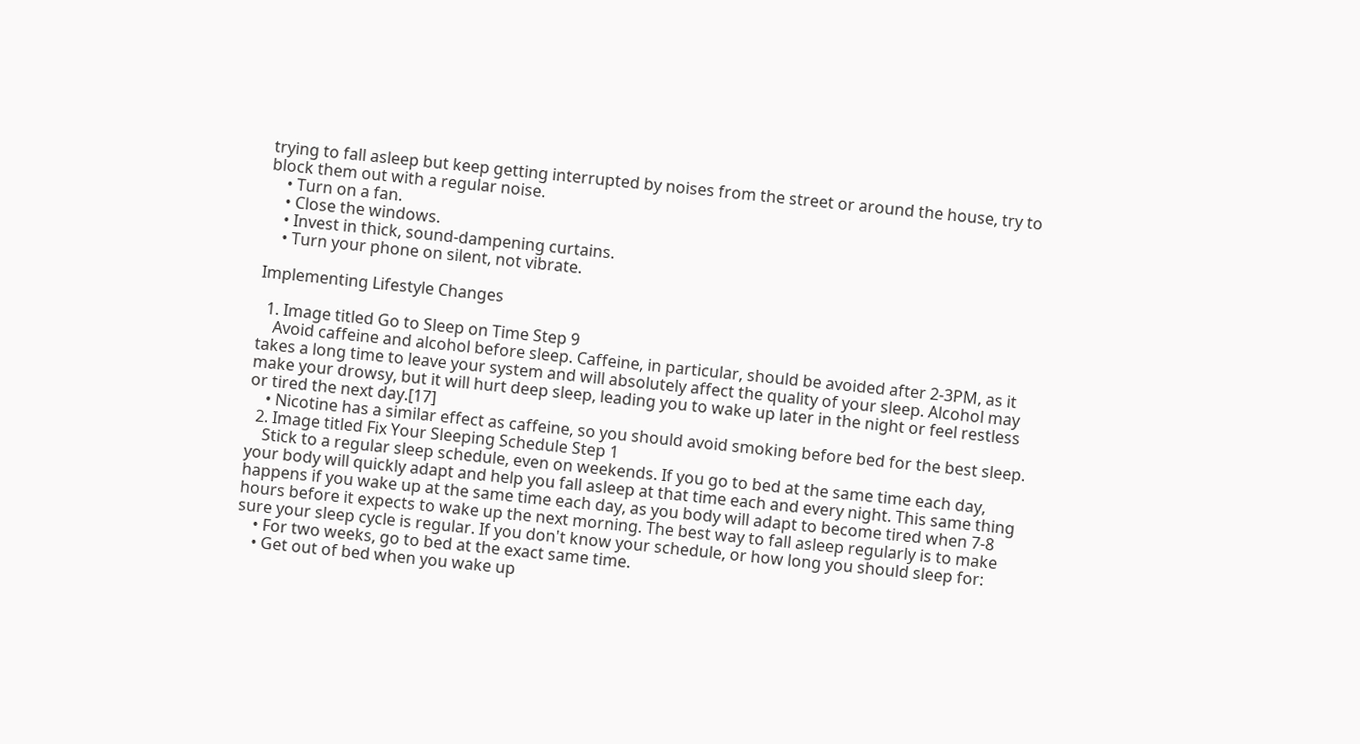trying to fall asleep but keep getting interrupted by noises from the street or around the house, try to block them out with a regular noise.
    • Turn on a fan.
    • Close the windows.
    • Invest in thick, sound-dampening curtains.
    • Turn your phone on silent, not vibrate.

Implementing Lifestyle Changes

  1. Image titled Go to Sleep on Time Step 9
    Avoid caffeine and alcohol before sleep. Caffeine, in particular, should be avoided after 2-3PM, as it takes a long time to leave your system and will absolutely affect the quality of your sleep. Alcohol may make your drowsy, but it will hurt deep sleep, leading you to wake up later in the night or feel restless or tired the next day.[17]
    • Nicotine has a similar effect as caffeine, so you should avoid smoking before bed for the best sleep.
  2. Image titled Fix Your Sleeping Schedule Step 1
    Stick to a regular sleep schedule, even on weekends. If you go to bed at the same time each day, your body will quickly adapt and help you fall asleep at that time each and every night. This same thing happens if you wake up at the same time each day, as you body will adapt to become tired when 7-8 hours before it expects to wake up the next morning. The best way to fall asleep regularly is to make sure your sleep cycle is regular. If you don't know your schedule, or how long you should sleep for:
    • For two weeks, go to bed at the exact same time.
    • Get out of bed when you wake up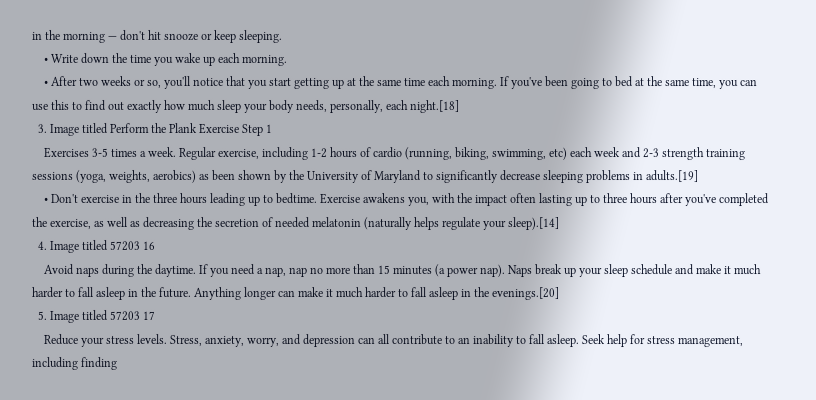in the morning — don't hit snooze or keep sleeping.
    • Write down the time you wake up each morning.
    • After two weeks or so, you'll notice that you start getting up at the same time each morning. If you've been going to bed at the same time, you can use this to find out exactly how much sleep your body needs, personally, each night.[18]
  3. Image titled Perform the Plank Exercise Step 1
    Exercises 3-5 times a week. Regular exercise, including 1-2 hours of cardio (running, biking, swimming, etc) each week and 2-3 strength training sessions (yoga, weights, aerobics) as been shown by the University of Maryland to significantly decrease sleeping problems in adults.[19]
    • Don't exercise in the three hours leading up to bedtime. Exercise awakens you, with the impact often lasting up to three hours after you've completed the exercise, as well as decreasing the secretion of needed melatonin (naturally helps regulate your sleep).[14]
  4. Image titled 57203 16
    Avoid naps during the daytime. If you need a nap, nap no more than 15 minutes (a power nap). Naps break up your sleep schedule and make it much harder to fall asleep in the future. Anything longer can make it much harder to fall asleep in the evenings.[20]
  5. Image titled 57203 17
    Reduce your stress levels. Stress, anxiety, worry, and depression can all contribute to an inability to fall asleep. Seek help for stress management, including finding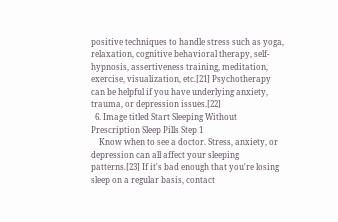positive techniques to handle stress such as yoga, relaxation, cognitive behavioral therapy, self-hypnosis, assertiveness training, meditation, exercise, visualization, etc.[21] Psychotherapy can be helpful if you have underlying anxiety, trauma, or depression issues.[22]
  6. Image titled Start Sleeping Without Prescription Sleep Pills Step 1
    Know when to see a doctor. Stress, anxiety, or depression can all affect your sleeping patterns.[23] If it's bad enough that you're losing sleep on a regular basis, contact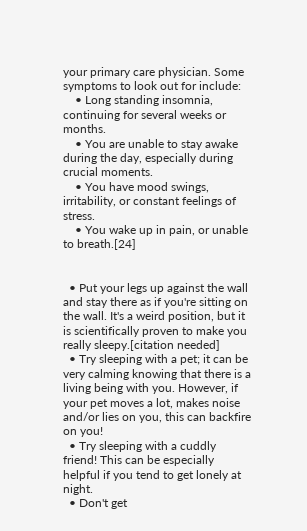your primary care physician. Some symptoms to look out for include:
    • Long standing insomnia, continuing for several weeks or months.
    • You are unable to stay awake during the day, especially during crucial moments.
    • You have mood swings, irritability, or constant feelings of stress.
    • You wake up in pain, or unable to breath.[24]


  • Put your legs up against the wall and stay there as if you're sitting on the wall. It's a weird position, but it is scientifically proven to make you really sleepy.[citation needed]
  • Try sleeping with a pet; it can be very calming knowing that there is a living being with you. However, if your pet moves a lot, makes noise and/or lies on you, this can backfire on you!
  • Try sleeping with a cuddly friend! This can be especially helpful if you tend to get lonely at night.
  • Don't get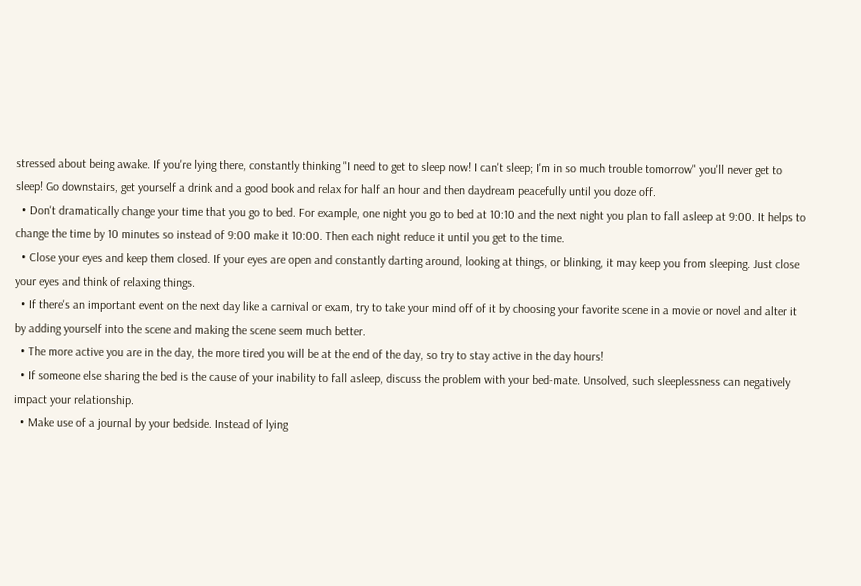stressed about being awake. If you're lying there, constantly thinking "I need to get to sleep now! I can't sleep; I'm in so much trouble tomorrow" you'll never get to sleep! Go downstairs, get yourself a drink and a good book and relax for half an hour and then daydream peacefully until you doze off.
  • Don't dramatically change your time that you go to bed. For example, one night you go to bed at 10:10 and the next night you plan to fall asleep at 9:00. It helps to change the time by 10 minutes so instead of 9:00 make it 10:00. Then each night reduce it until you get to the time.
  • Close your eyes and keep them closed. If your eyes are open and constantly darting around, looking at things, or blinking, it may keep you from sleeping. Just close your eyes and think of relaxing things.
  • If there's an important event on the next day like a carnival or exam, try to take your mind off of it by choosing your favorite scene in a movie or novel and alter it by adding yourself into the scene and making the scene seem much better.
  • The more active you are in the day, the more tired you will be at the end of the day, so try to stay active in the day hours!
  • If someone else sharing the bed is the cause of your inability to fall asleep, discuss the problem with your bed-mate. Unsolved, such sleeplessness can negatively impact your relationship.
  • Make use of a journal by your bedside. Instead of lying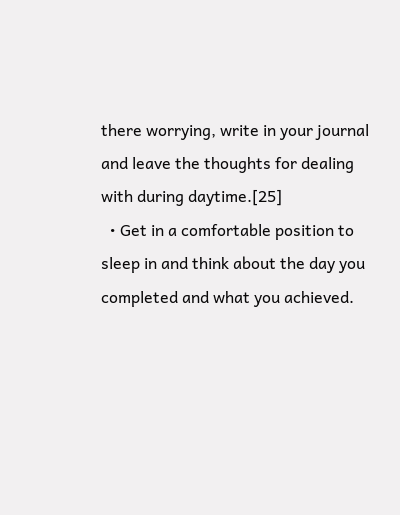there worrying, write in your journal and leave the thoughts for dealing with during daytime.[25]
  • Get in a comfortable position to sleep in and think about the day you completed and what you achieved.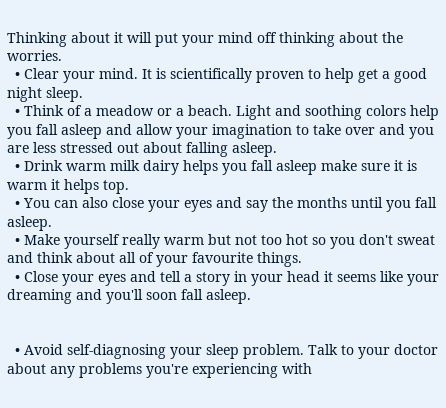Thinking about it will put your mind off thinking about the worries.
  • Clear your mind. It is scientifically proven to help get a good night sleep.
  • Think of a meadow or a beach. Light and soothing colors help you fall asleep and allow your imagination to take over and you are less stressed out about falling asleep.
  • Drink warm milk dairy helps you fall asleep make sure it is warm it helps top.
  • You can also close your eyes and say the months until you fall asleep.
  • Make yourself really warm but not too hot so you don't sweat and think about all of your favourite things.
  • Close your eyes and tell a story in your head it seems like your dreaming and you'll soon fall asleep.


  • Avoid self-diagnosing your sleep problem. Talk to your doctor about any problems you're experiencing with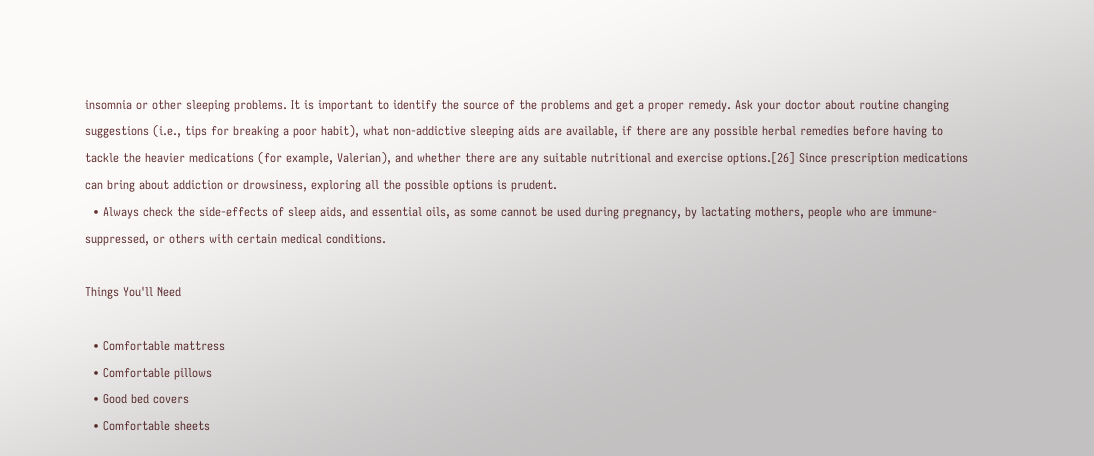insomnia or other sleeping problems. It is important to identify the source of the problems and get a proper remedy. Ask your doctor about routine changing suggestions (i.e., tips for breaking a poor habit), what non-addictive sleeping aids are available, if there are any possible herbal remedies before having to tackle the heavier medications (for example, Valerian), and whether there are any suitable nutritional and exercise options.[26] Since prescription medications can bring about addiction or drowsiness, exploring all the possible options is prudent.
  • Always check the side-effects of sleep aids, and essential oils, as some cannot be used during pregnancy, by lactating mothers, people who are immune-suppressed, or others with certain medical conditions.

Things You'll Need

  • Comfortable mattress
  • Comfortable pillows
  • Good bed covers
  • Comfortable sheets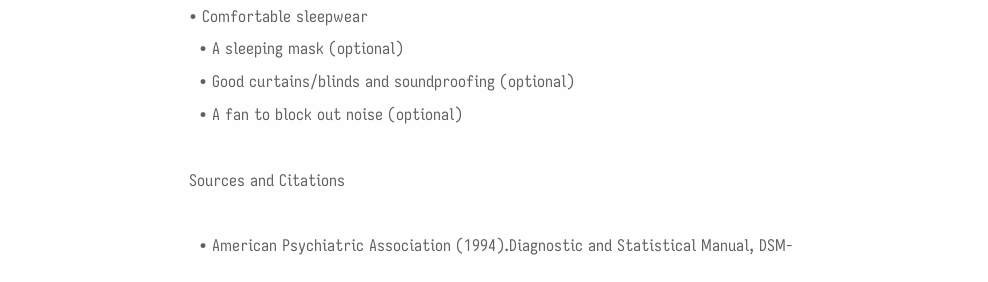• Comfortable sleepwear
  • A sleeping mask (optional)
  • Good curtains/blinds and soundproofing (optional)
  • A fan to block out noise (optional)

Sources and Citations

  • American Psychiatric Association (1994).Diagnostic and Statistical Manual, DSM-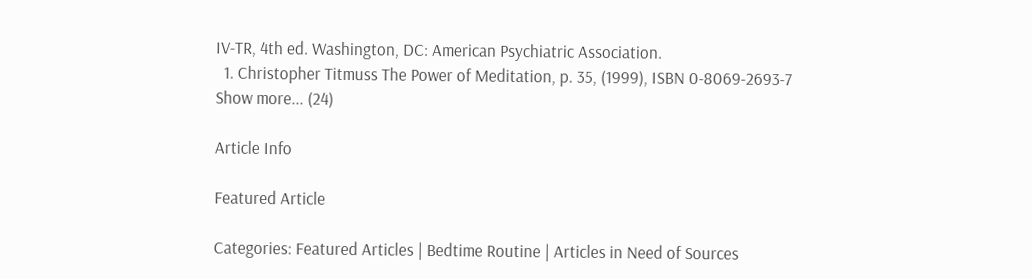IV-TR, 4th ed. Washington, DC: American Psychiatric Association.
  1. Christopher Titmuss The Power of Meditation, p. 35, (1999), ISBN 0-8069-2693-7
Show more... (24)

Article Info

Featured Article

Categories: Featured Articles | Bedtime Routine | Articles in Need of Sources